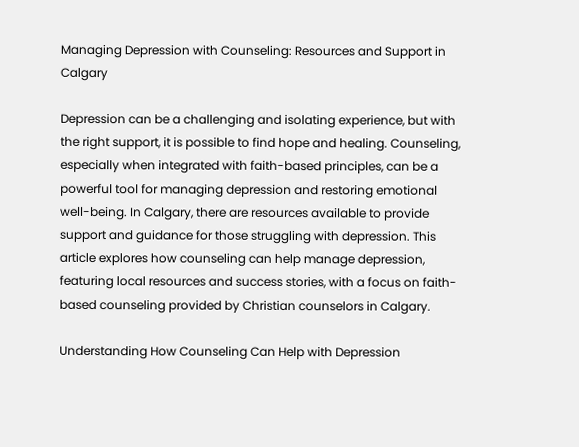Managing Depression with Counseling: Resources and Support in Calgary

Depression can be a challenging and isolating experience, but with the right support, it is possible to find hope and healing. Counseling, especially when integrated with faith-based principles, can be a powerful tool for managing depression and restoring emotional well-being. In Calgary, there are resources available to provide support and guidance for those struggling with depression. This article explores how counseling can help manage depression, featuring local resources and success stories, with a focus on faith-based counseling provided by Christian counselors in Calgary.

Understanding How Counseling Can Help with Depression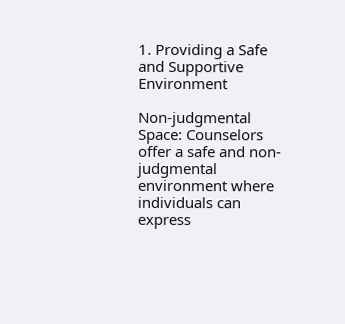1. Providing a Safe and Supportive Environment

Non-judgmental Space: Counselors offer a safe and non-judgmental environment where individuals can express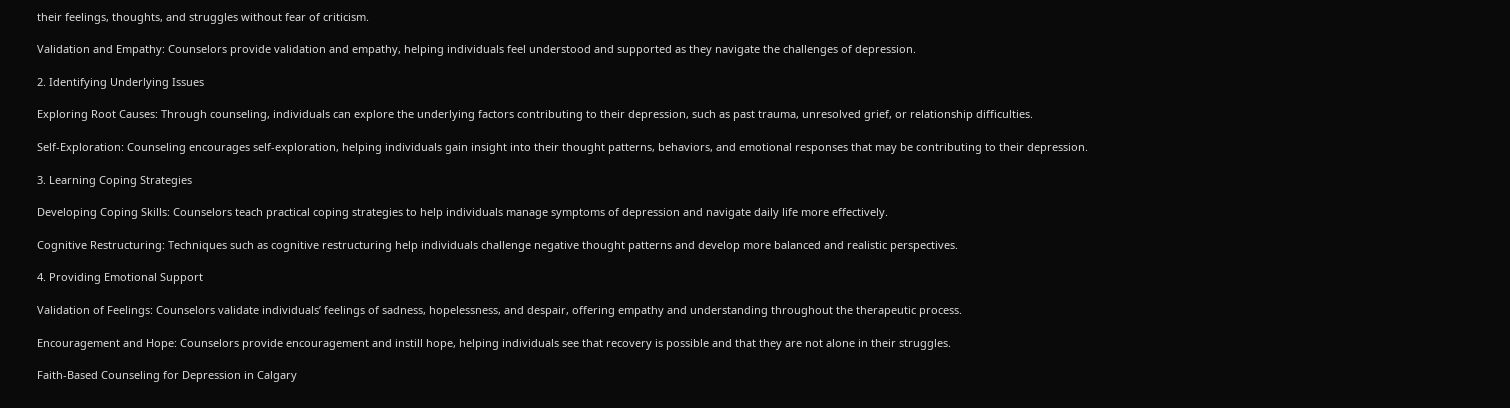their feelings, thoughts, and struggles without fear of criticism.

Validation and Empathy: Counselors provide validation and empathy, helping individuals feel understood and supported as they navigate the challenges of depression.

2. Identifying Underlying Issues

Exploring Root Causes: Through counseling, individuals can explore the underlying factors contributing to their depression, such as past trauma, unresolved grief, or relationship difficulties.

Self-Exploration: Counseling encourages self-exploration, helping individuals gain insight into their thought patterns, behaviors, and emotional responses that may be contributing to their depression.

3. Learning Coping Strategies

Developing Coping Skills: Counselors teach practical coping strategies to help individuals manage symptoms of depression and navigate daily life more effectively.

Cognitive Restructuring: Techniques such as cognitive restructuring help individuals challenge negative thought patterns and develop more balanced and realistic perspectives.

4. Providing Emotional Support

Validation of Feelings: Counselors validate individuals’ feelings of sadness, hopelessness, and despair, offering empathy and understanding throughout the therapeutic process.

Encouragement and Hope: Counselors provide encouragement and instill hope, helping individuals see that recovery is possible and that they are not alone in their struggles.

Faith-Based Counseling for Depression in Calgary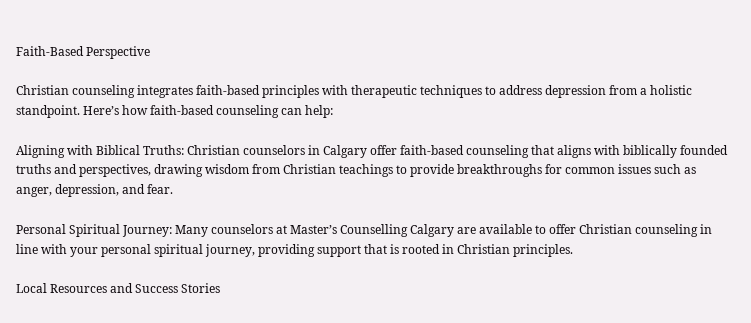Faith-Based Perspective

Christian counseling integrates faith-based principles with therapeutic techniques to address depression from a holistic standpoint. Here’s how faith-based counseling can help:

Aligning with Biblical Truths: Christian counselors in Calgary offer faith-based counseling that aligns with biblically founded truths and perspectives, drawing wisdom from Christian teachings to provide breakthroughs for common issues such as anger, depression, and fear.

Personal Spiritual Journey: Many counselors at Master’s Counselling Calgary are available to offer Christian counseling in line with your personal spiritual journey, providing support that is rooted in Christian principles.

Local Resources and Success Stories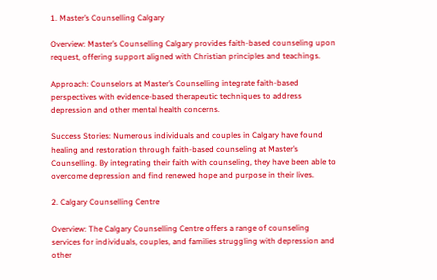1. Master’s Counselling Calgary

Overview: Master’s Counselling Calgary provides faith-based counseling upon request, offering support aligned with Christian principles and teachings.

Approach: Counselors at Master’s Counselling integrate faith-based perspectives with evidence-based therapeutic techniques to address depression and other mental health concerns.

Success Stories: Numerous individuals and couples in Calgary have found healing and restoration through faith-based counseling at Master’s Counselling. By integrating their faith with counseling, they have been able to overcome depression and find renewed hope and purpose in their lives.

2. Calgary Counselling Centre

Overview: The Calgary Counselling Centre offers a range of counseling services for individuals, couples, and families struggling with depression and other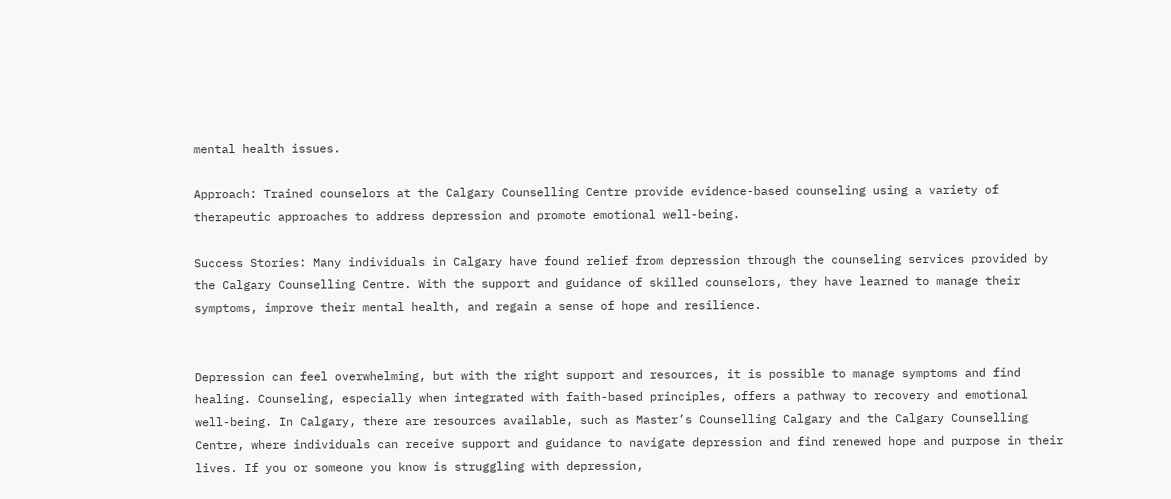mental health issues.

Approach: Trained counselors at the Calgary Counselling Centre provide evidence-based counseling using a variety of therapeutic approaches to address depression and promote emotional well-being.

Success Stories: Many individuals in Calgary have found relief from depression through the counseling services provided by the Calgary Counselling Centre. With the support and guidance of skilled counselors, they have learned to manage their symptoms, improve their mental health, and regain a sense of hope and resilience.


Depression can feel overwhelming, but with the right support and resources, it is possible to manage symptoms and find healing. Counseling, especially when integrated with faith-based principles, offers a pathway to recovery and emotional well-being. In Calgary, there are resources available, such as Master’s Counselling Calgary and the Calgary Counselling Centre, where individuals can receive support and guidance to navigate depression and find renewed hope and purpose in their lives. If you or someone you know is struggling with depression,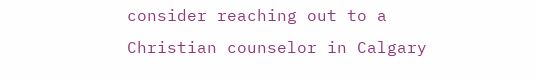consider reaching out to a Christian counselor in Calgary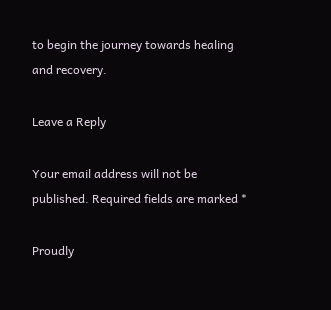to begin the journey towards healing and recovery.

Leave a Reply

Your email address will not be published. Required fields are marked *

Proudly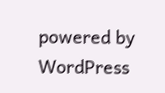powered by WordPress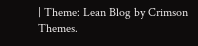| Theme: Lean Blog by Crimson Themes.